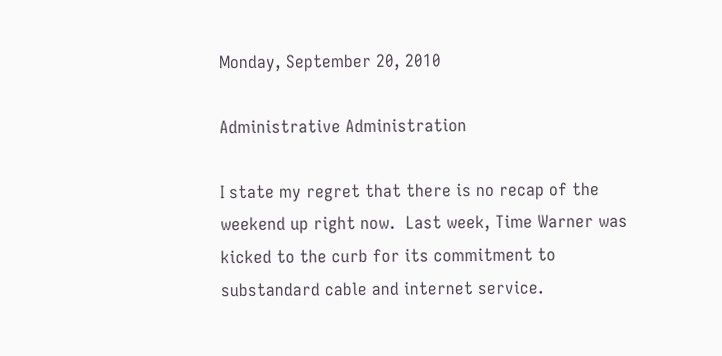Monday, September 20, 2010

Administrative Administration

I state my regret that there is no recap of the weekend up right now.  Last week, Time Warner was kicked to the curb for its commitment to substandard cable and internet service.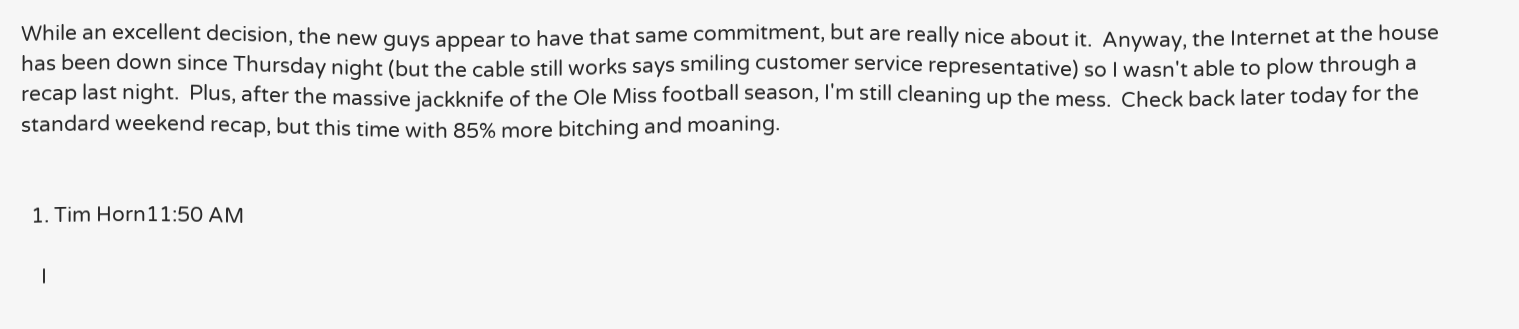While an excellent decision, the new guys appear to have that same commitment, but are really nice about it.  Anyway, the Internet at the house has been down since Thursday night (but the cable still works says smiling customer service representative) so I wasn't able to plow through a recap last night.  Plus, after the massive jackknife of the Ole Miss football season, I'm still cleaning up the mess.  Check back later today for the standard weekend recap, but this time with 85% more bitching and moaning.


  1. Tim Horn11:50 AM

    I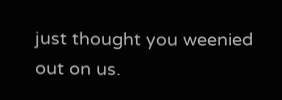just thought you weenied out on us.